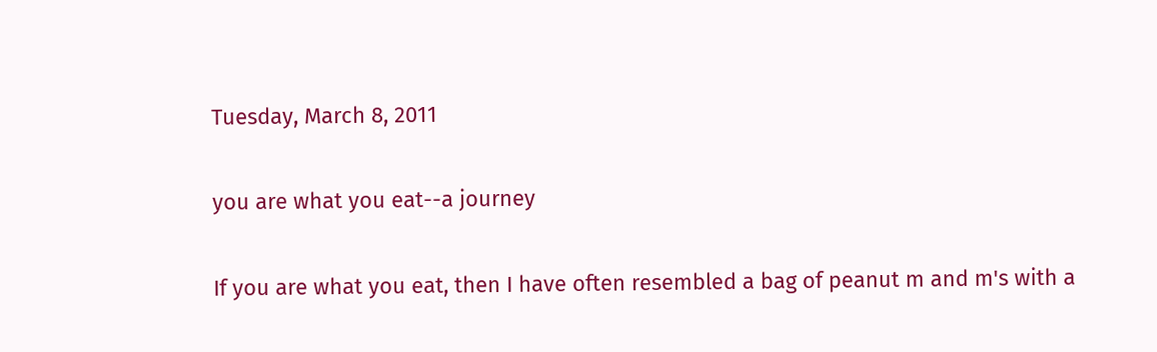Tuesday, March 8, 2011

you are what you eat--a journey

If you are what you eat, then I have often resembled a bag of peanut m and m's with a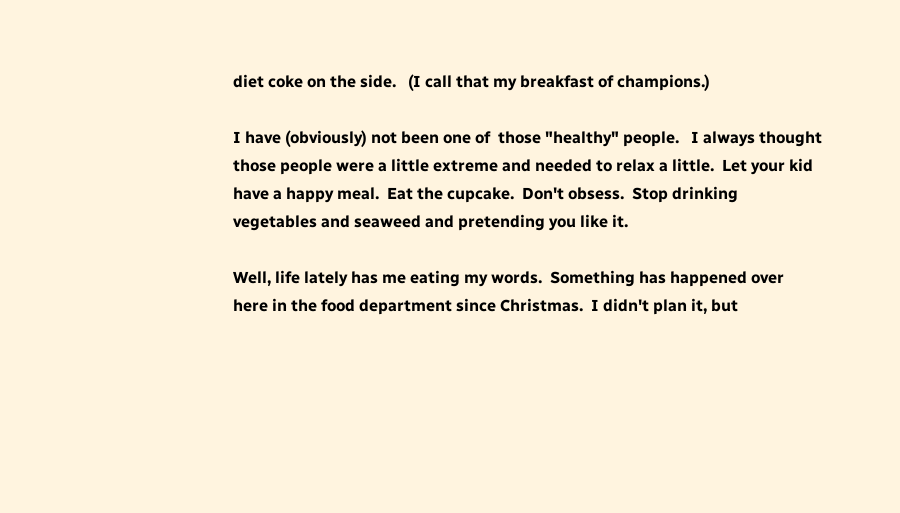diet coke on the side.   (I call that my breakfast of champions.)

I have (obviously) not been one of  those "healthy" people.   I always thought those people were a little extreme and needed to relax a little.  Let your kid have a happy meal.  Eat the cupcake.  Don't obsess.  Stop drinking vegetables and seaweed and pretending you like it.

Well, life lately has me eating my words.  Something has happened over here in the food department since Christmas.  I didn't plan it, but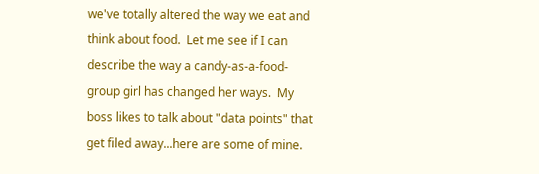we've totally altered the way we eat and think about food.  Let me see if I can describe the way a candy-as-a-food-group girl has changed her ways.  My boss likes to talk about "data points" that get filed away...here are some of mine.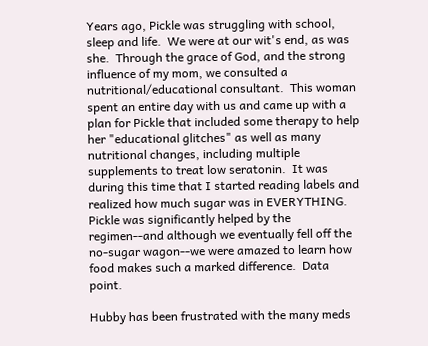Years ago, Pickle was struggling with school, sleep and life.  We were at our wit's end, as was she.  Through the grace of God, and the strong influence of my mom, we consulted a nutritional/educational consultant.  This woman spent an entire day with us and came up with a plan for Pickle that included some therapy to help her "educational glitches" as well as many nutritional changes, including multiple supplements to treat low seratonin.  It was during this time that I started reading labels and realized how much sugar was in EVERYTHING.  Pickle was significantly helped by the regimen--and although we eventually fell off the no-sugar wagon--we were amazed to learn how food makes such a marked difference.  Data point.

Hubby has been frustrated with the many meds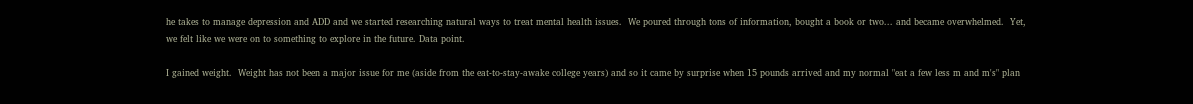he takes to manage depression and ADD and we started researching natural ways to treat mental health issues.  We poured through tons of information, bought a book or two... and became overwhelmed.  Yet, we felt like we were on to something to explore in the future. Data point.

I gained weight.  Weight has not been a major issue for me (aside from the eat-to-stay-awake college years) and so it came by surprise when 15 pounds arrived and my normal "eat a few less m and m's" plan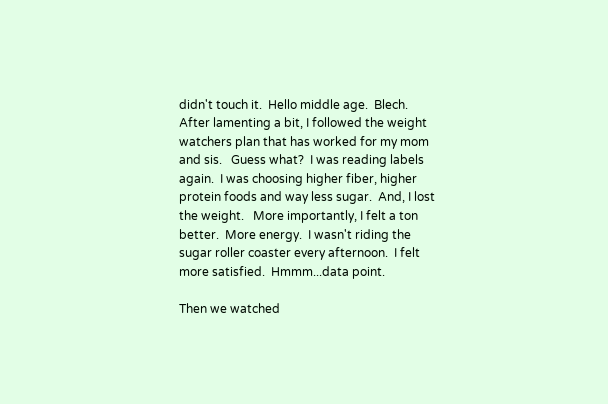didn't touch it.  Hello middle age.  Blech.  After lamenting a bit, I followed the weight watchers plan that has worked for my mom and sis.   Guess what?  I was reading labels again.  I was choosing higher fiber, higher protein foods and way less sugar.  And, I lost the weight.   More importantly, I felt a ton better.  More energy.  I wasn't riding the sugar roller coaster every afternoon.  I felt more satisfied.  Hmmm...data point.

Then we watched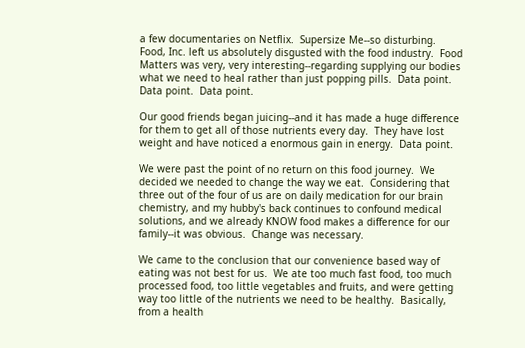a few documentaries on Netflix.  Supersize Me--so disturbing.  Food, Inc. left us absolutely disgusted with the food industry.  Food Matters was very, very interesting--regarding supplying our bodies what we need to heal rather than just popping pills.  Data point.  Data point.  Data point.

Our good friends began juicing--and it has made a huge difference for them to get all of those nutrients every day.  They have lost weight and have noticed a enormous gain in energy.  Data point.

We were past the point of no return on this food journey.  We decided we needed to change the way we eat.  Considering that three out of the four of us are on daily medication for our brain chemistry, and my hubby's back continues to confound medical solutions, and we already KNOW food makes a difference for our family--it was obvious.  Change was necessary.

We came to the conclusion that our convenience based way of eating was not best for us.  We ate too much fast food, too much processed food, too little vegetables and fruits, and were getting way too little of the nutrients we need to be healthy.  Basically, from a health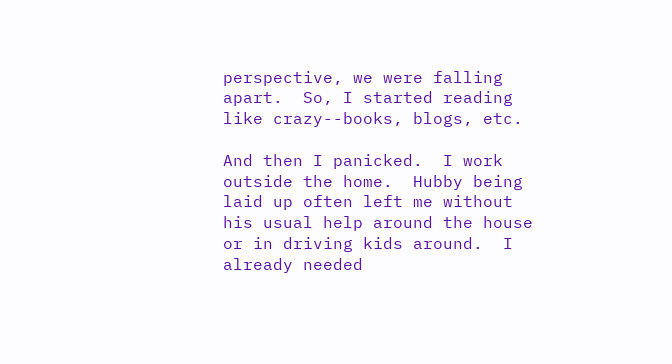perspective, we were falling apart.  So, I started reading like crazy--books, blogs, etc.

And then I panicked.  I work outside the home.  Hubby being laid up often left me without his usual help around the house or in driving kids around.  I already needed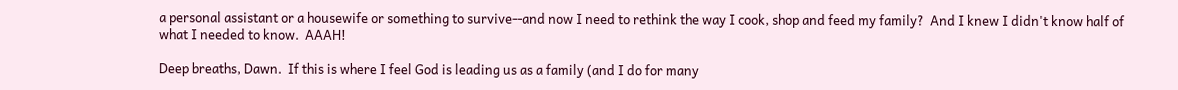a personal assistant or a housewife or something to survive--and now I need to rethink the way I cook, shop and feed my family?  And I knew I didn't know half of what I needed to know.  AAAH!

Deep breaths, Dawn.  If this is where I feel God is leading us as a family (and I do for many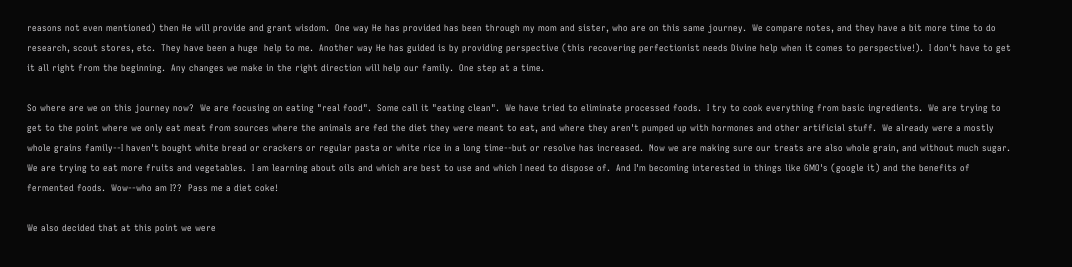reasons not even mentioned) then He will provide and grant wisdom.  One way He has provided has been through my mom and sister, who are on this same journey.  We compare notes, and they have a bit more time to do research, scout stores, etc.  They have been a huge  help to me.  Another way He has guided is by providing perspective (this recovering perfectionist needs Divine help when it comes to perspective!).  I don't have to get it all right from the beginning.  Any changes we make in the right direction will help our family.  One step at a time.

So where are we on this journey now?  We are focusing on eating "real food".  Some call it "eating clean".  We have tried to eliminate processed foods.  I try to cook everything from basic ingredients.  We are trying to get to the point where we only eat meat from sources where the animals are fed the diet they were meant to eat, and where they aren't pumped up with hormones and other artificial stuff.  We already were a mostly whole grains family--I haven't bought white bread or crackers or regular pasta or white rice in a long time--but or resolve has increased.  Now we are making sure our treats are also whole grain, and without much sugar.  We are trying to eat more fruits and vegetables.  I am learning about oils and which are best to use and which I need to dispose of.  And I'm becoming interested in things like GMO's (google it) and the benefits of fermented foods.  Wow--who am I??  Pass me a diet coke!

We also decided that at this point we were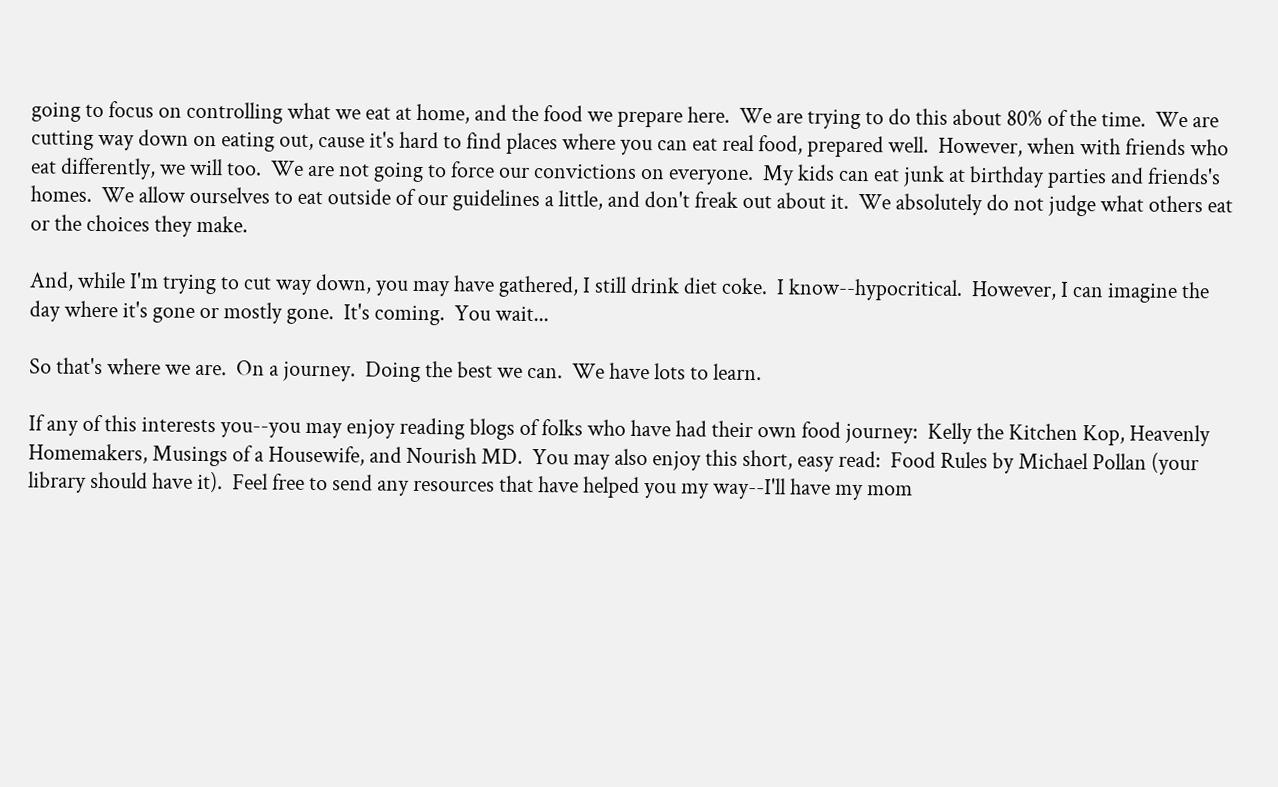going to focus on controlling what we eat at home, and the food we prepare here.  We are trying to do this about 80% of the time.  We are cutting way down on eating out, cause it's hard to find places where you can eat real food, prepared well.  However, when with friends who eat differently, we will too.  We are not going to force our convictions on everyone.  My kids can eat junk at birthday parties and friends's homes.  We allow ourselves to eat outside of our guidelines a little, and don't freak out about it.  We absolutely do not judge what others eat or the choices they make.

And, while I'm trying to cut way down, you may have gathered, I still drink diet coke.  I know--hypocritical.  However, I can imagine the day where it's gone or mostly gone.  It's coming.  You wait...

So that's where we are.  On a journey.  Doing the best we can.  We have lots to learn.

If any of this interests you--you may enjoy reading blogs of folks who have had their own food journey:  Kelly the Kitchen Kop, Heavenly Homemakers, Musings of a Housewife, and Nourish MD.  You may also enjoy this short, easy read:  Food Rules by Michael Pollan (your library should have it).  Feel free to send any resources that have helped you my way--I'll have my mom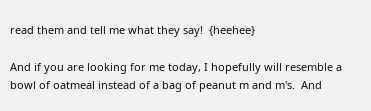read them and tell me what they say!  {heehee}

And if you are looking for me today, I hopefully will resemble a bowl of oatmeal instead of a bag of peanut m and m's.  And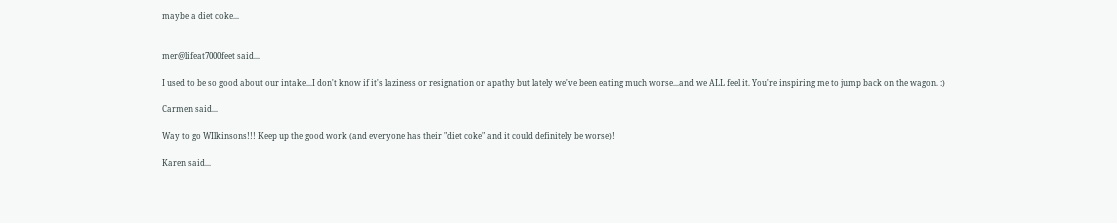maybe a diet coke...


mer@lifeat7000feet said...

I used to be so good about our intake...I don't know if it's laziness or resignation or apathy but lately we've been eating much worse...and we ALL feel it. You're inspiring me to jump back on the wagon. :)

Carmen said...

Way to go WIlkinsons!!! Keep up the good work (and everyone has their "diet coke" and it could definitely be worse)!

Karen said...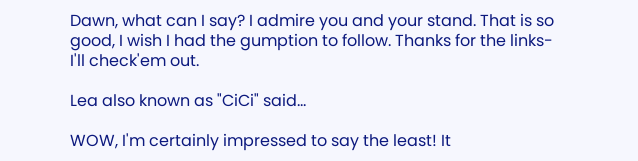Dawn, what can I say? I admire you and your stand. That is so good, I wish I had the gumption to follow. Thanks for the links-I'll check'em out.

Lea also known as "CiCi" said...

WOW, I'm certainly impressed to say the least! It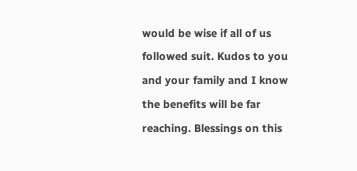would be wise if all of us followed suit. Kudos to you and your family and I know the benefits will be far reaching. Blessings on this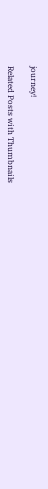journey!

Related Posts with Thumbnails